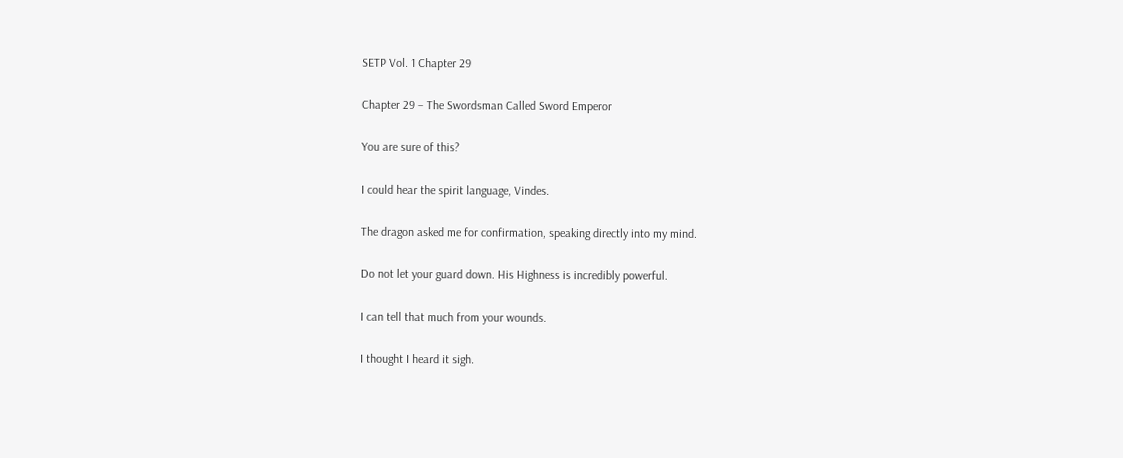SETP Vol. 1 Chapter 29

Chapter 29 – The Swordsman Called Sword Emperor

You are sure of this?

I could hear the spirit language, Vindes.

The dragon asked me for confirmation, speaking directly into my mind.

Do not let your guard down. His Highness is incredibly powerful.

I can tell that much from your wounds.

I thought I heard it sigh.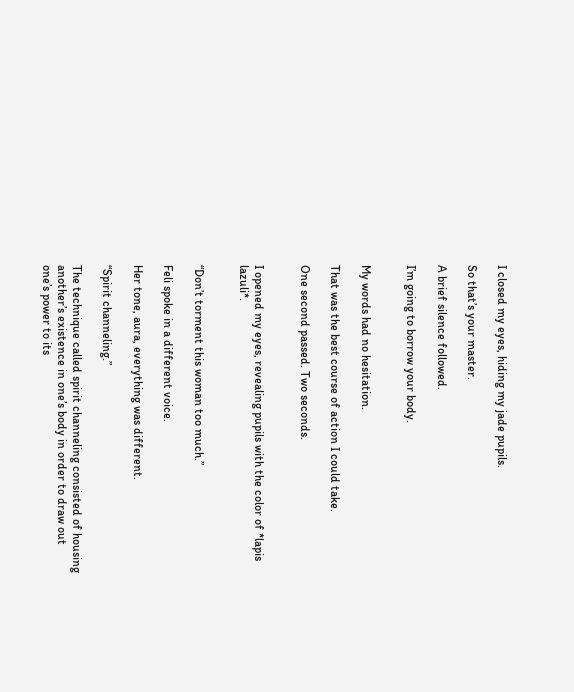I closed my eyes, hiding my jade pupils.

So that’s your master.

A brief silence followed.

I’m going to borrow your body.


My words had no hesitation.

That was the best course of action I could take.

One second passed. Two seconds.


I opened my eyes, revealing pupils with the color of *lapis lazuli*.


“Don’t torment this woman too much.”

Feli spoke in a different voice.

Her tone, aura, everything was different.

“Spirit channeling.”

The technique called spirit channeling consisted of housing another’s existence in one’s body in order to draw out one’s power to its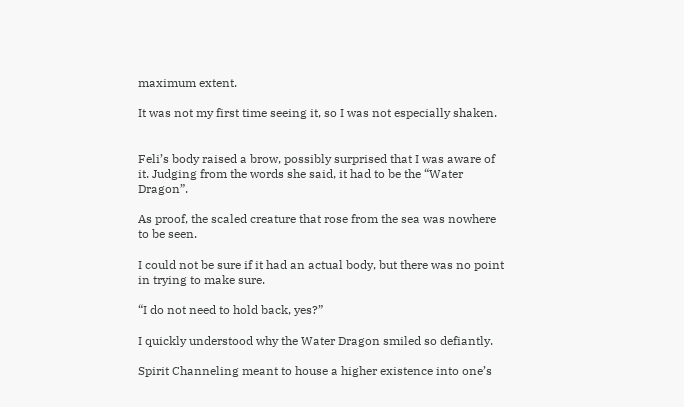maximum extent.

It was not my first time seeing it, so I was not especially shaken.


Feli’s body raised a brow, possibly surprised that I was aware of it. Judging from the words she said, it had to be the “Water Dragon”.

As proof, the scaled creature that rose from the sea was nowhere to be seen.

I could not be sure if it had an actual body, but there was no point in trying to make sure.

“I do not need to hold back, yes?”

I quickly understood why the Water Dragon smiled so defiantly.

Spirit Channeling meant to house a higher existence into one’s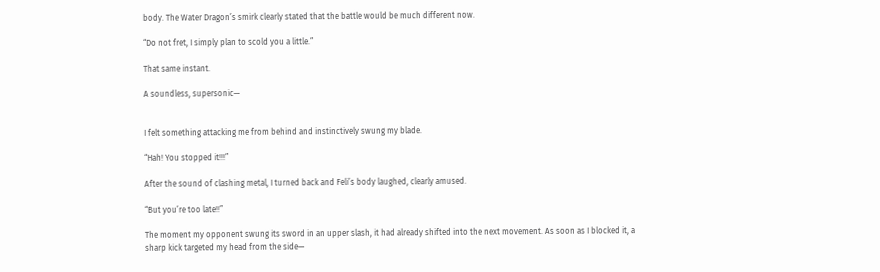body. The Water Dragon’s smirk clearly stated that the battle would be much different now.

“Do not fret, I simply plan to scold you a little.”

That same instant.

A soundless, supersonic—


I felt something attacking me from behind and instinctively swung my blade.

“Hah! You stopped it!!!”

After the sound of clashing metal, I turned back and Feli’s body laughed, clearly amused.

“But you’re too late!!”

The moment my opponent swung its sword in an upper slash, it had already shifted into the next movement. As soon as I blocked it, a sharp kick targeted my head from the side—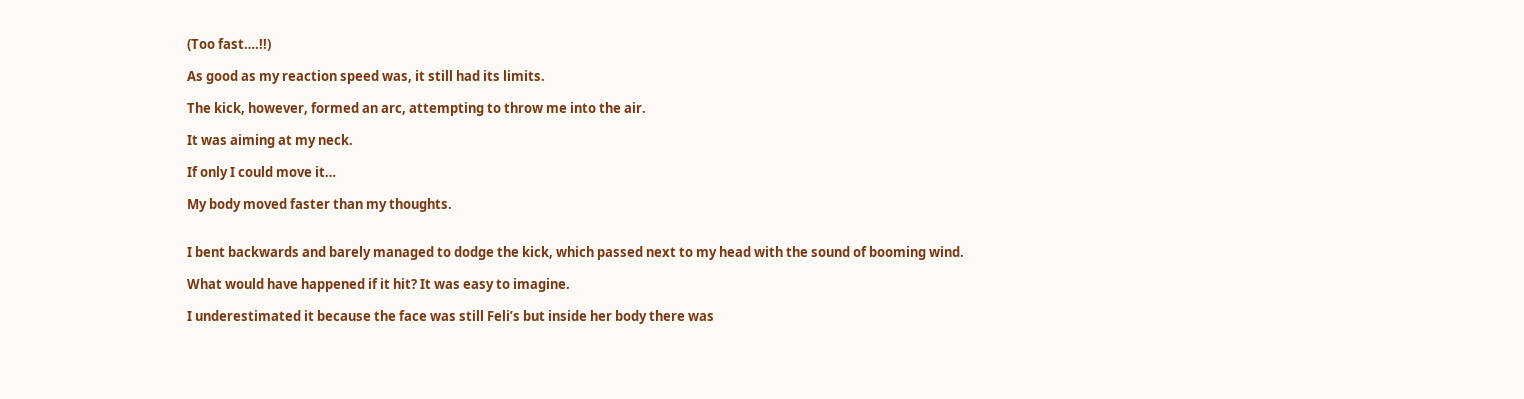(Too fast….!!)

As good as my reaction speed was, it still had its limits.

The kick, however, formed an arc, attempting to throw me into the air.

It was aiming at my neck.

If only I could move it…

My body moved faster than my thoughts.


I bent backwards and barely managed to dodge the kick, which passed next to my head with the sound of booming wind.

What would have happened if it hit? It was easy to imagine.

I underestimated it because the face was still Feli’s but inside her body there was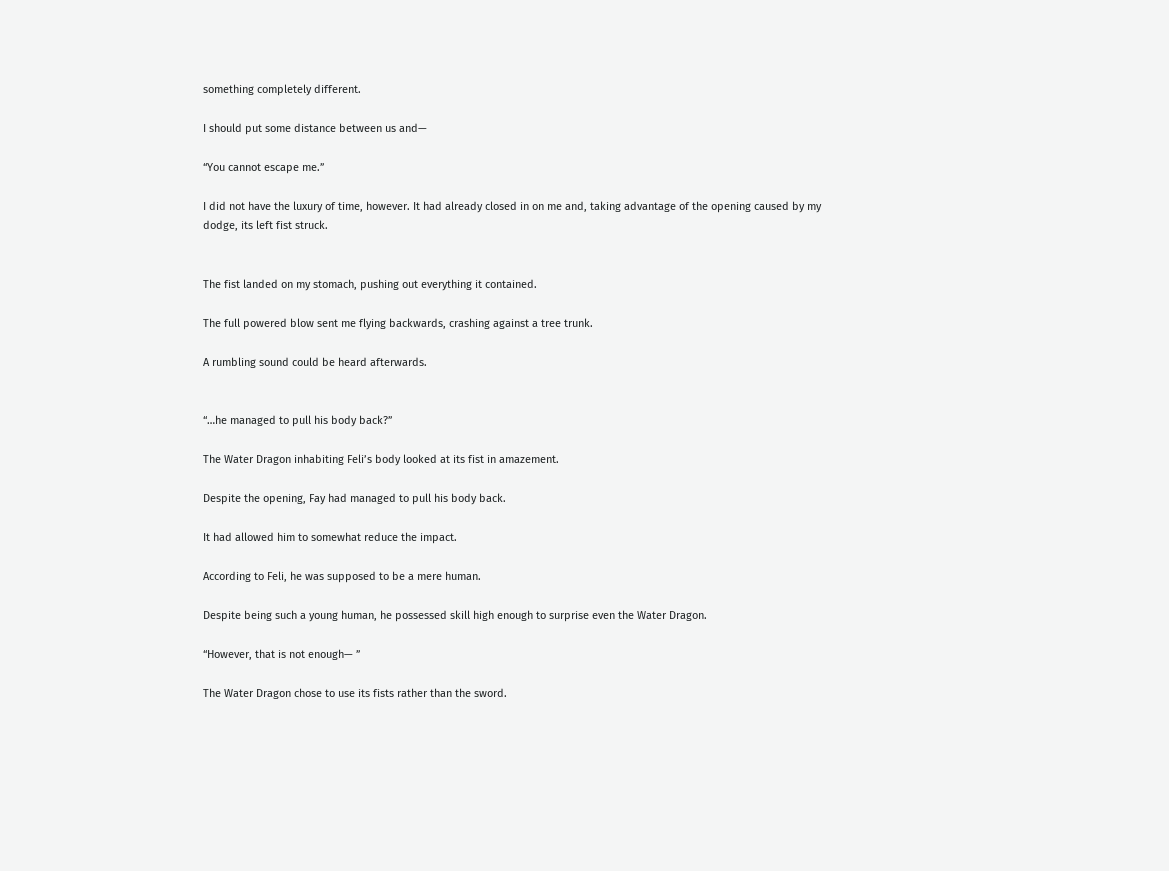something completely different.

I should put some distance between us and—

“You cannot escape me.”

I did not have the luxury of time, however. It had already closed in on me and, taking advantage of the opening caused by my dodge, its left fist struck.


The fist landed on my stomach, pushing out everything it contained.

The full powered blow sent me flying backwards, crashing against a tree trunk.

A rumbling sound could be heard afterwards.


“…he managed to pull his body back?”

The Water Dragon inhabiting Feli’s body looked at its fist in amazement.

Despite the opening, Fay had managed to pull his body back.

It had allowed him to somewhat reduce the impact.

According to Feli, he was supposed to be a mere human.

Despite being such a young human, he possessed skill high enough to surprise even the Water Dragon.

“However, that is not enough— ”

The Water Dragon chose to use its fists rather than the sword.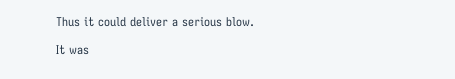Thus it could deliver a serious blow.

It was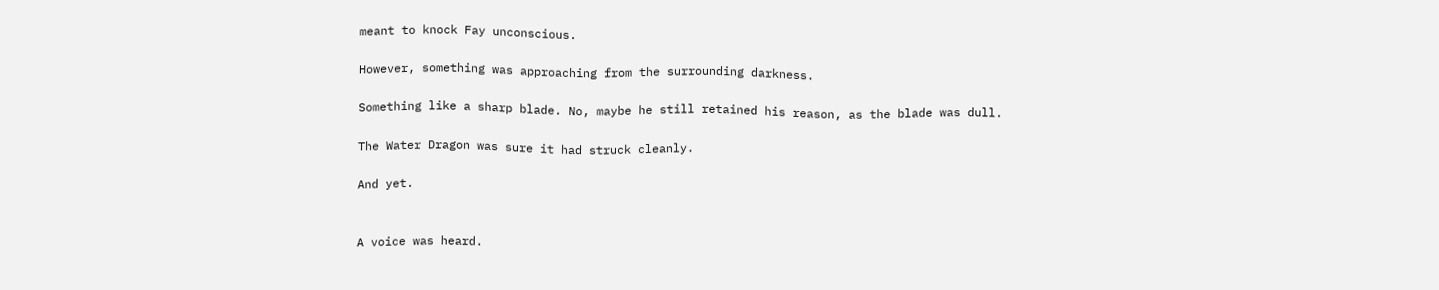meant to knock Fay unconscious.

However, something was approaching from the surrounding darkness.

Something like a sharp blade. No, maybe he still retained his reason, as the blade was dull.

The Water Dragon was sure it had struck cleanly.

And yet.


A voice was heard.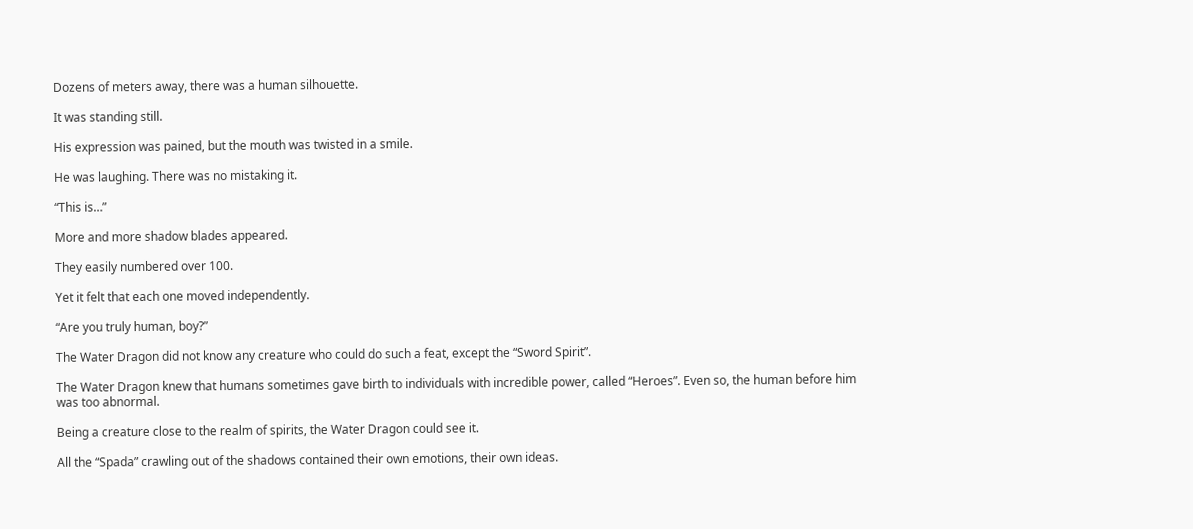Dozens of meters away, there was a human silhouette.

It was standing still.

His expression was pained, but the mouth was twisted in a smile.

He was laughing. There was no mistaking it.

“This is…”

More and more shadow blades appeared.

They easily numbered over 100.

Yet it felt that each one moved independently.

“Are you truly human, boy?”

The Water Dragon did not know any creature who could do such a feat, except the “Sword Spirit”.

The Water Dragon knew that humans sometimes gave birth to individuals with incredible power, called “Heroes”. Even so, the human before him was too abnormal.

Being a creature close to the realm of spirits, the Water Dragon could see it.

All the “Spada” crawling out of the shadows contained their own emotions, their own ideas.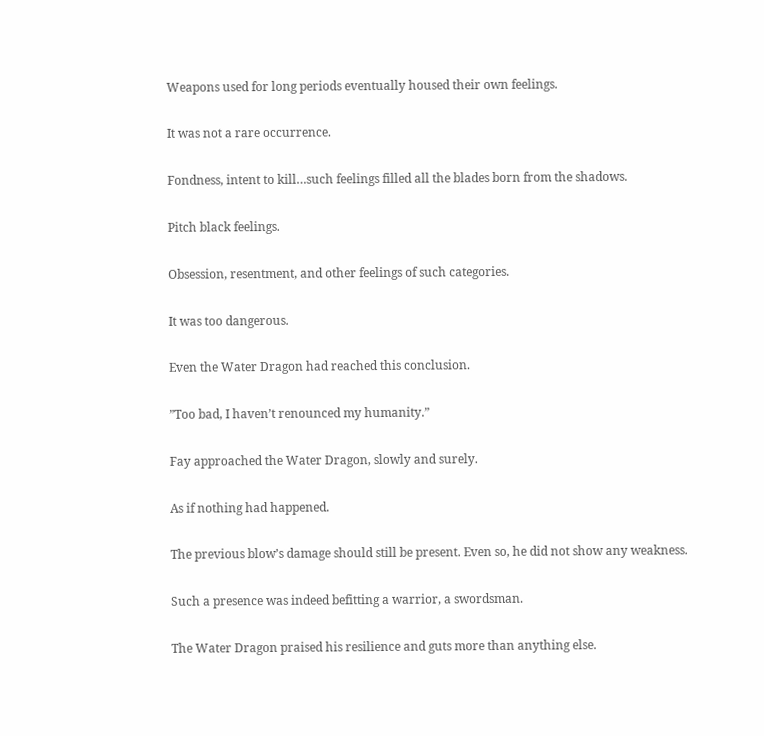Weapons used for long periods eventually housed their own feelings.

It was not a rare occurrence.

Fondness, intent to kill…such feelings filled all the blades born from the shadows.

Pitch black feelings.

Obsession, resentment, and other feelings of such categories.

It was too dangerous.

Even the Water Dragon had reached this conclusion.

”Too bad, I haven’t renounced my humanity.”

Fay approached the Water Dragon, slowly and surely.

As if nothing had happened.

The previous blow’s damage should still be present. Even so, he did not show any weakness.

Such a presence was indeed befitting a warrior, a swordsman.

The Water Dragon praised his resilience and guts more than anything else.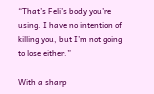“That’s Feli’s body you’re using. I have no intention of killing you, but I’m not going to lose either.”

With a sharp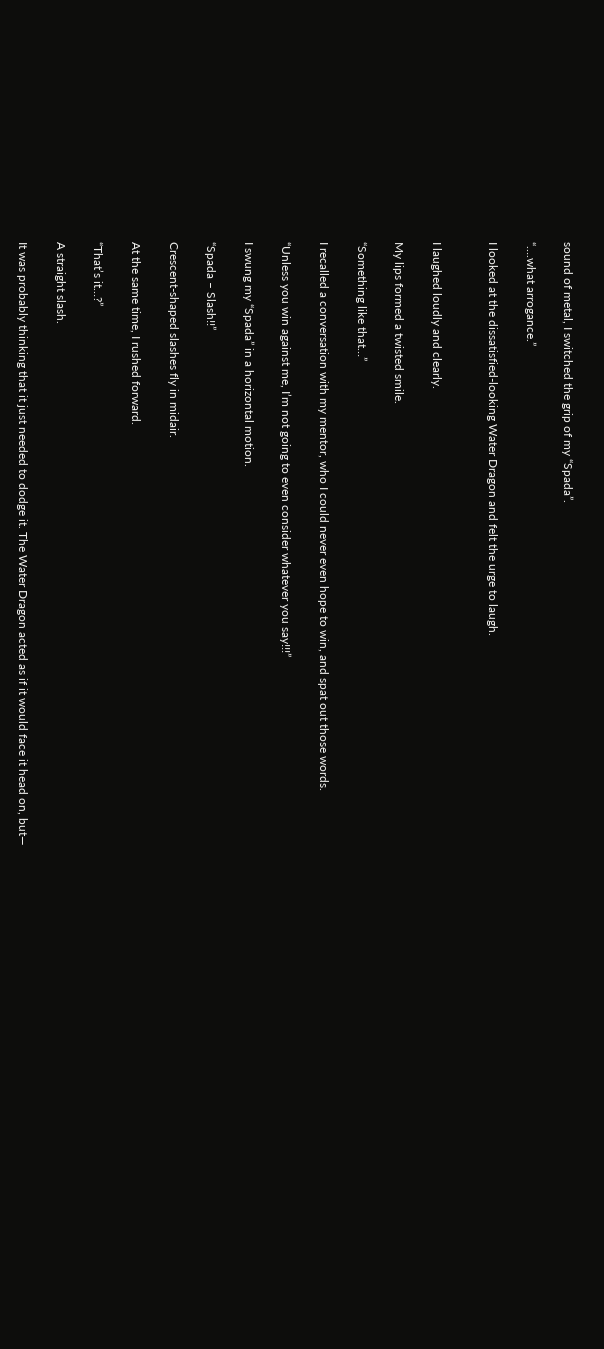sound of metal, I switched the grip of my “Spada”.

“….what arrogance.”

I looked at the dissatisfied-looking Water Dragon and felt the urge to laugh.


I laughed loudly and clearly.

My lips formed a twisted smile.

“Something like that…”

I recalled a conversation with my mentor, who I could never even hope to win, and spat out those words.

“Unless you win against me, I’m not going to even consider whatever you say!!!”

I swung my “Spada” in a horizontal motion.

“Spada – Slash!!”

Crescent-shaped slashes fly in midair.

At the same time, I rushed forward.

“That’s it…?”

A straight slash.

It was probably thinking that it just needed to dodge it. The Water Dragon acted as if it would face it head on, but—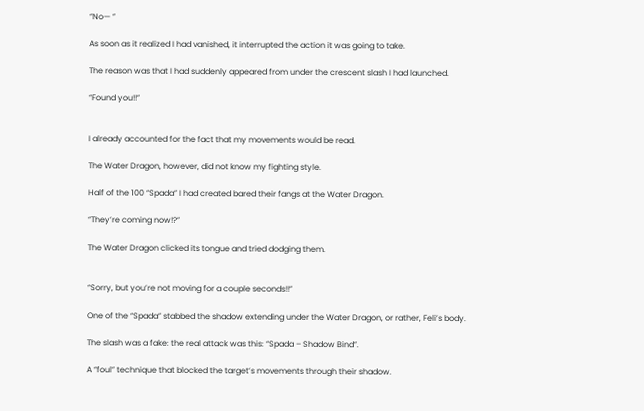“No— ”

As soon as it realized I had vanished, it interrupted the action it was going to take.

The reason was that I had suddenly appeared from under the crescent slash I had launched.

“Found you!!”


I already accounted for the fact that my movements would be read.

The Water Dragon, however, did not know my fighting style.

Half of the 100 “Spada” I had created bared their fangs at the Water Dragon.

“They’re coming now!?”

The Water Dragon clicked its tongue and tried dodging them.


“Sorry, but you’re not moving for a couple seconds!!”

One of the “Spada” stabbed the shadow extending under the Water Dragon, or rather, Feli’s body.

The slash was a fake: the real attack was this: “Spada – Shadow Bind”.

A “foul” technique that blocked the target’s movements through their shadow.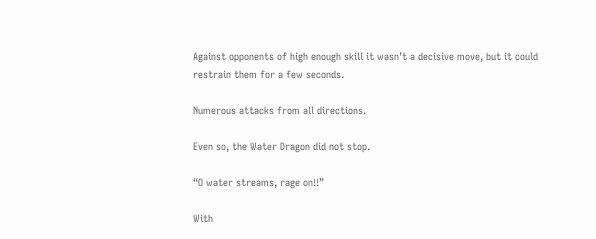Against opponents of high enough skill it wasn’t a decisive move, but it could restrain them for a few seconds.

Numerous attacks from all directions.

Even so, the Water Dragon did not stop.

“O water streams, rage on!!”

With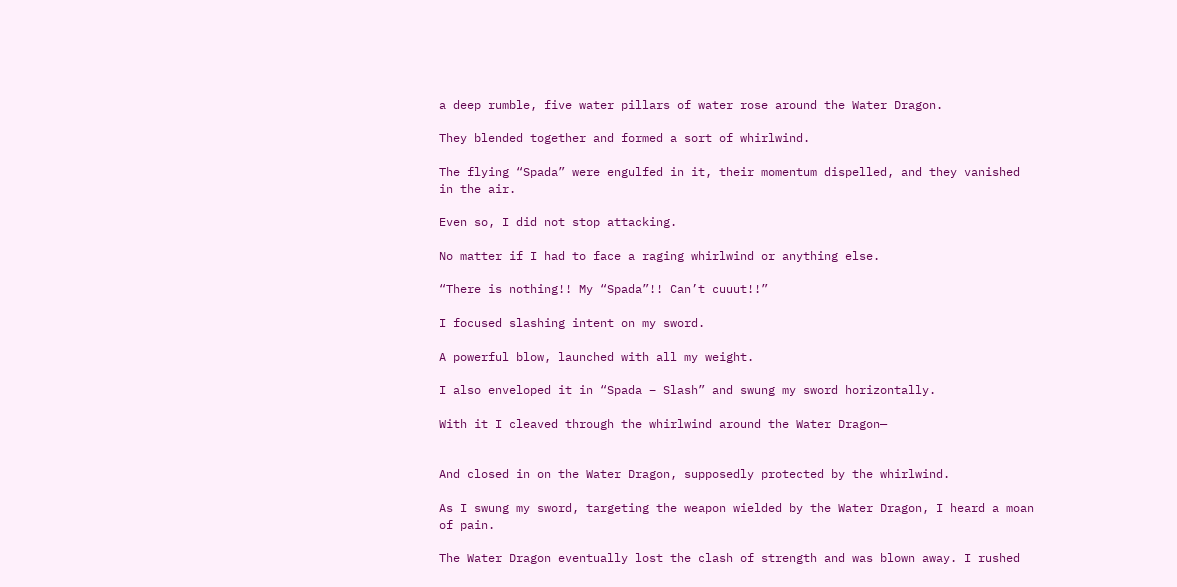a deep rumble, five water pillars of water rose around the Water Dragon.

They blended together and formed a sort of whirlwind.

The flying “Spada” were engulfed in it, their momentum dispelled, and they vanished in the air.

Even so, I did not stop attacking.

No matter if I had to face a raging whirlwind or anything else.

“There is nothing!! My “Spada”!! Can’t cuuut!!”

I focused slashing intent on my sword.

A powerful blow, launched with all my weight.

I also enveloped it in “Spada – Slash” and swung my sword horizontally.

With it I cleaved through the whirlwind around the Water Dragon—


And closed in on the Water Dragon, supposedly protected by the whirlwind.

As I swung my sword, targeting the weapon wielded by the Water Dragon, I heard a moan of pain.

The Water Dragon eventually lost the clash of strength and was blown away. I rushed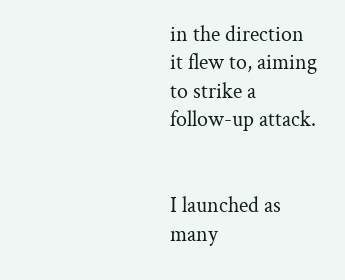in the direction it flew to, aiming to strike a follow-up attack.


I launched as many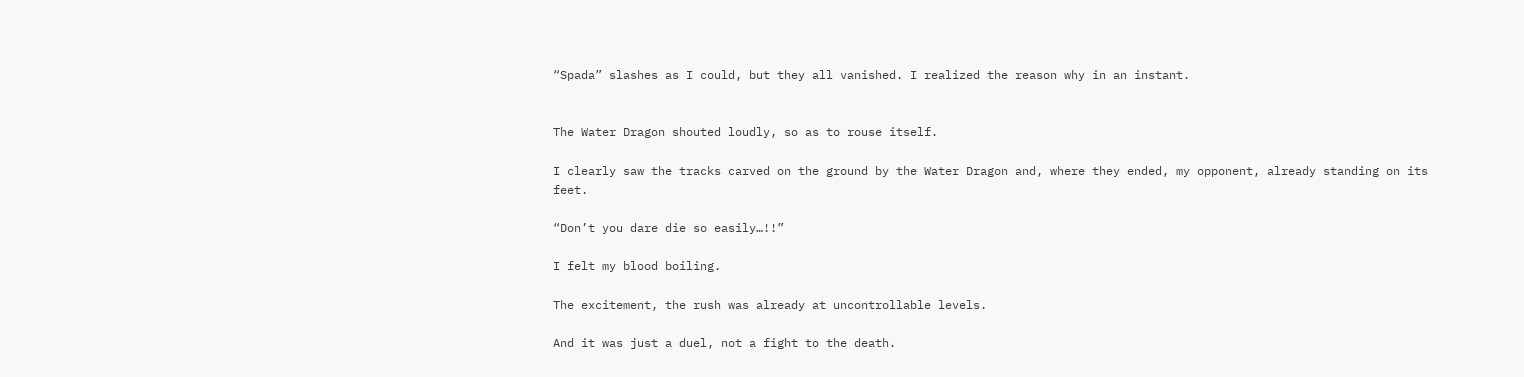“Spada” slashes as I could, but they all vanished. I realized the reason why in an instant.


The Water Dragon shouted loudly, so as to rouse itself.

I clearly saw the tracks carved on the ground by the Water Dragon and, where they ended, my opponent, already standing on its feet.

“Don’t you dare die so easily…!!”

I felt my blood boiling.

The excitement, the rush was already at uncontrollable levels.

And it was just a duel, not a fight to the death.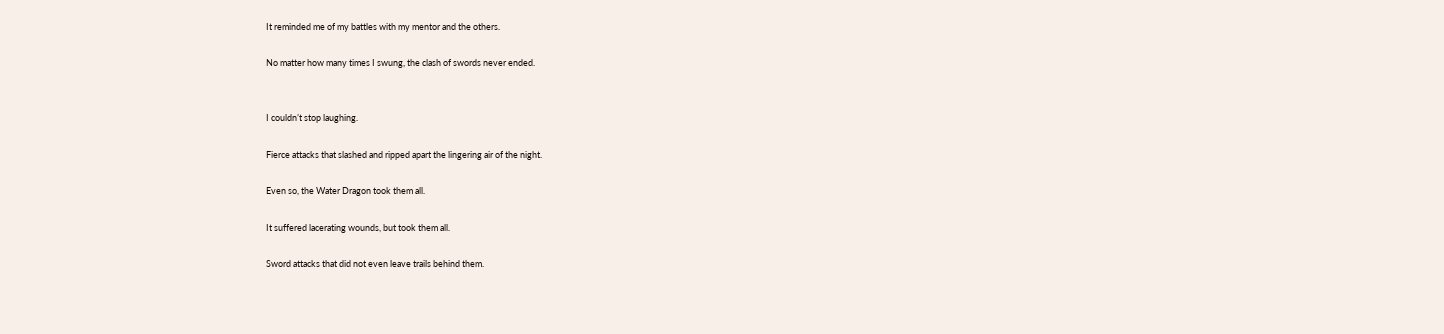It reminded me of my battles with my mentor and the others.

No matter how many times I swung, the clash of swords never ended.


I couldn’t stop laughing.

Fierce attacks that slashed and ripped apart the lingering air of the night.

Even so, the Water Dragon took them all.

It suffered lacerating wounds, but took them all.

Sword attacks that did not even leave trails behind them.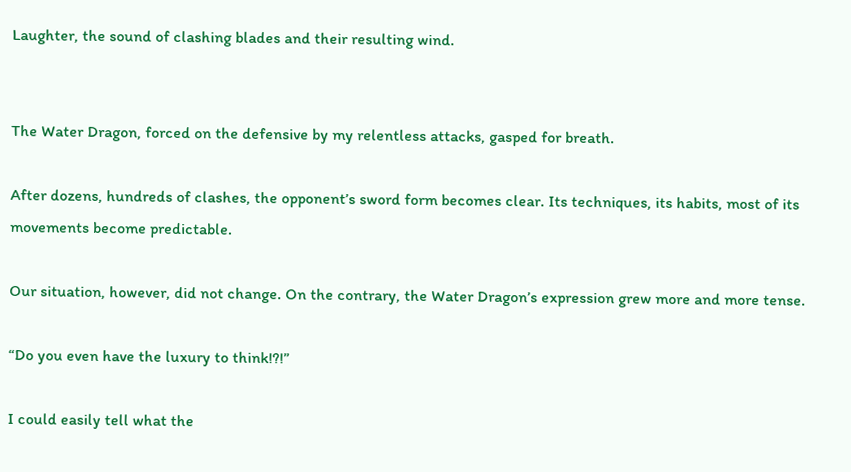Laughter, the sound of clashing blades and their resulting wind.


The Water Dragon, forced on the defensive by my relentless attacks, gasped for breath.

After dozens, hundreds of clashes, the opponent’s sword form becomes clear. Its techniques, its habits, most of its movements become predictable.

Our situation, however, did not change. On the contrary, the Water Dragon’s expression grew more and more tense.

“Do you even have the luxury to think!?!”

I could easily tell what the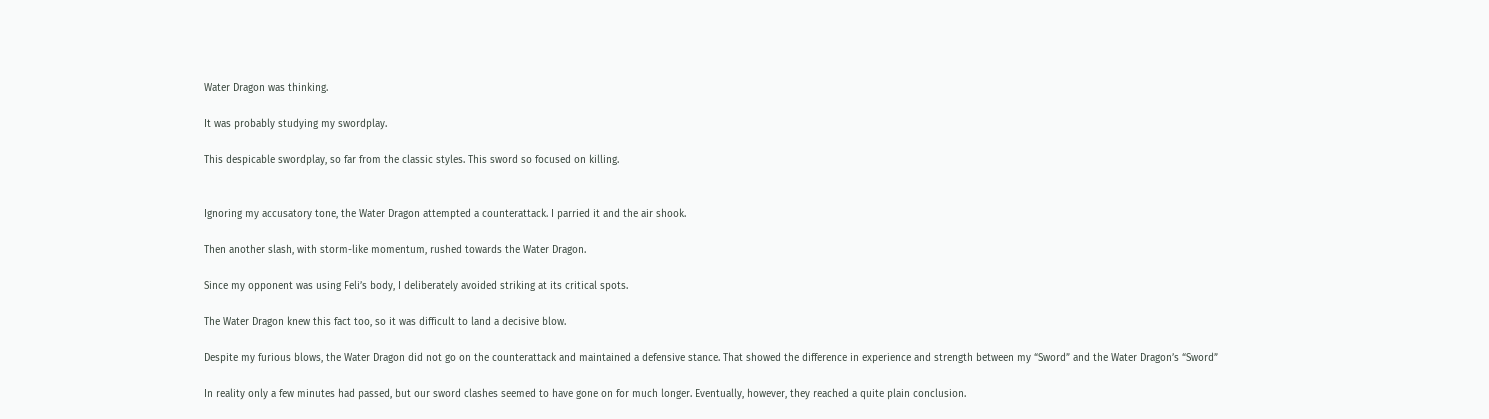Water Dragon was thinking.

It was probably studying my swordplay.

This despicable swordplay, so far from the classic styles. This sword so focused on killing.


Ignoring my accusatory tone, the Water Dragon attempted a counterattack. I parried it and the air shook.

Then another slash, with storm-like momentum, rushed towards the Water Dragon.

Since my opponent was using Feli’s body, I deliberately avoided striking at its critical spots.

The Water Dragon knew this fact too, so it was difficult to land a decisive blow.

Despite my furious blows, the Water Dragon did not go on the counterattack and maintained a defensive stance. That showed the difference in experience and strength between my “Sword” and the Water Dragon’s “Sword”

In reality only a few minutes had passed, but our sword clashes seemed to have gone on for much longer. Eventually, however, they reached a quite plain conclusion.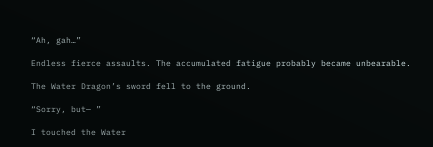“Ah, gah…”

Endless fierce assaults. The accumulated fatigue probably became unbearable.

The Water Dragon’s sword fell to the ground.

“Sorry, but— ”

I touched the Water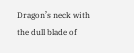Dragon’s neck with the dull blade of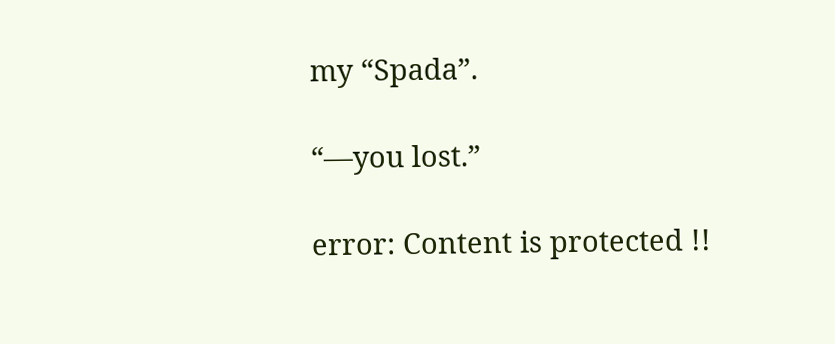my “Spada”.

“—you lost.”

error: Content is protected !!